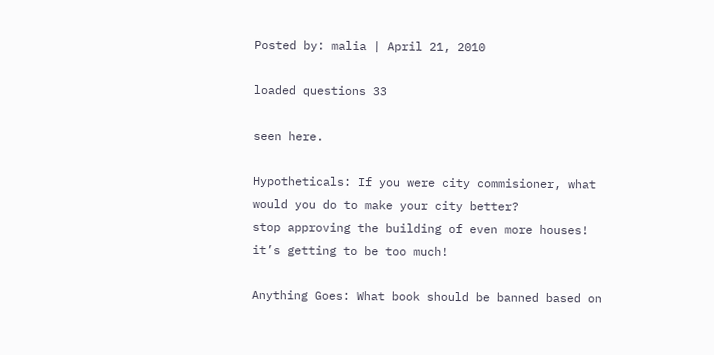Posted by: malia | April 21, 2010

loaded questions 33

seen here.

Hypotheticals: If you were city commisioner, what would you do to make your city better?
stop approving the building of even more houses! it’s getting to be too much!

Anything Goes: What book should be banned based on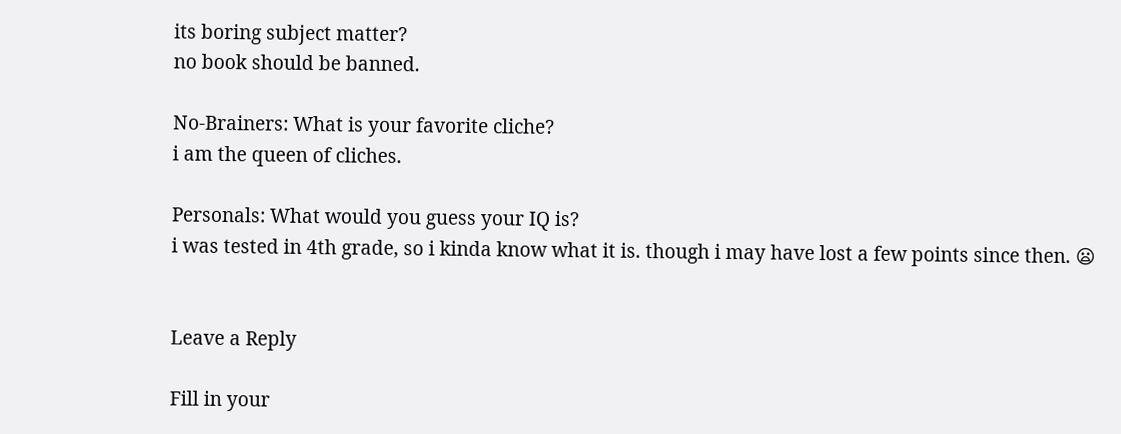its boring subject matter?
no book should be banned.

No-Brainers: What is your favorite cliche?
i am the queen of cliches.

Personals: What would you guess your IQ is?
i was tested in 4th grade, so i kinda know what it is. though i may have lost a few points since then. 😦


Leave a Reply

Fill in your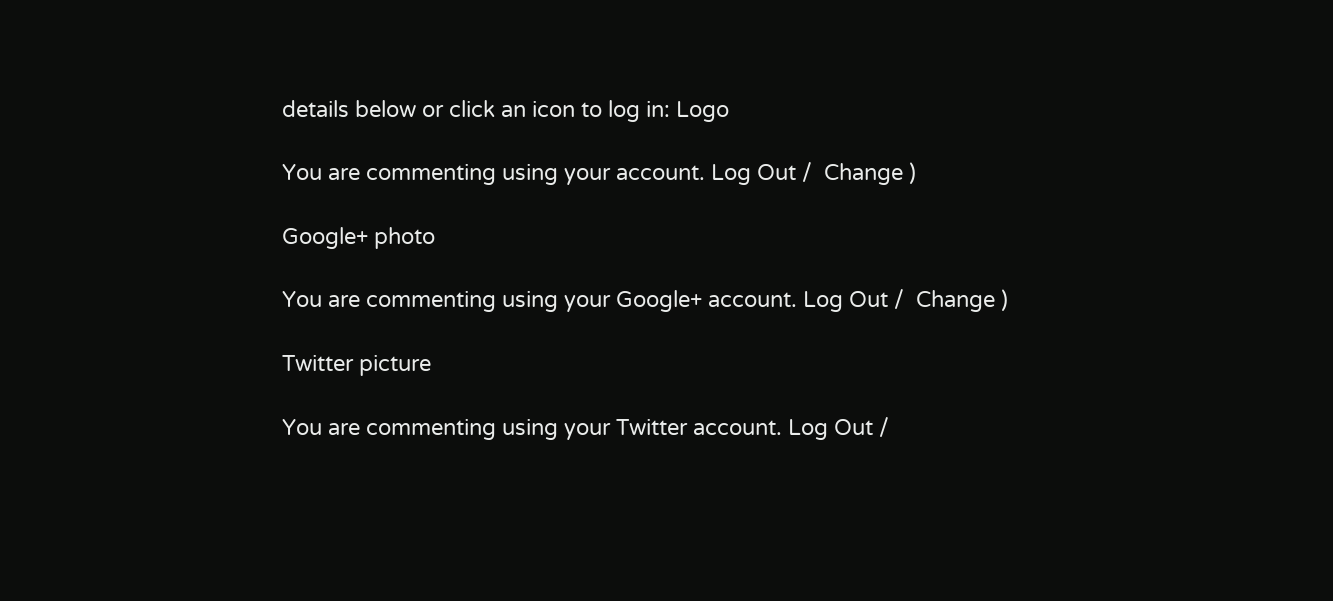details below or click an icon to log in: Logo

You are commenting using your account. Log Out /  Change )

Google+ photo

You are commenting using your Google+ account. Log Out /  Change )

Twitter picture

You are commenting using your Twitter account. Log Out /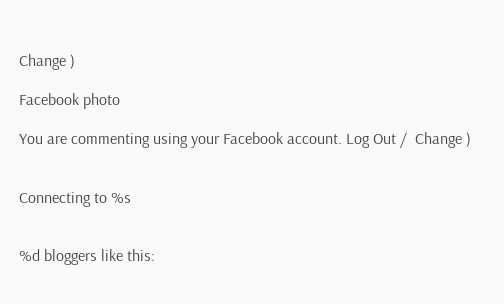Change )

Facebook photo

You are commenting using your Facebook account. Log Out /  Change )


Connecting to %s


%d bloggers like this: